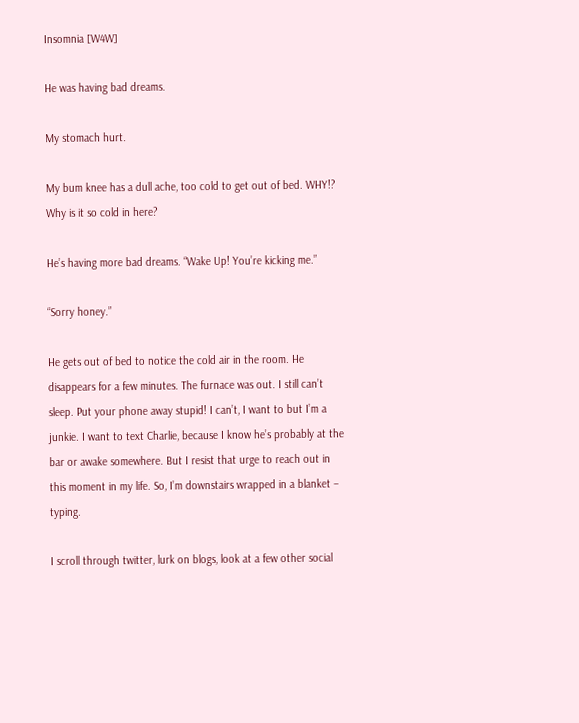Insomnia [W4W]

He was having bad dreams.

My stomach hurt.

My bum knee has a dull ache, too cold to get out of bed. WHY!? Why is it so cold in here?

He’s having more bad dreams. “Wake Up! You’re kicking me.”

“Sorry honey.”

He gets out of bed to notice the cold air in the room. He disappears for a few minutes. The furnace was out. I still can’t sleep. Put your phone away stupid! I can’t, I want to but I’m a junkie. I want to text Charlie, because I know he’s probably at the bar or awake somewhere. But I resist that urge to reach out in this moment in my life. So, I’m downstairs wrapped in a blanket – typing.

I scroll through twitter, lurk on blogs, look at a few other social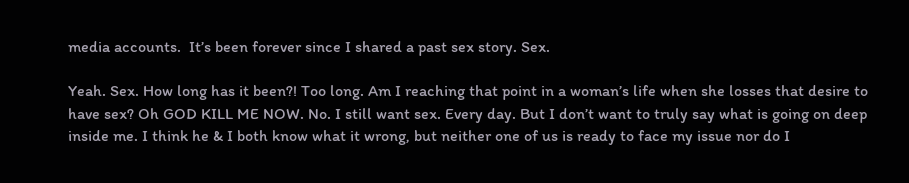media accounts.  It’s been forever since I shared a past sex story. Sex.

Yeah. Sex. How long has it been?! Too long. Am I reaching that point in a woman’s life when she losses that desire to have sex? Oh GOD KILL ME NOW. No. I still want sex. Every day. But I don’t want to truly say what is going on deep inside me. I think he & I both know what it wrong, but neither one of us is ready to face my issue nor do I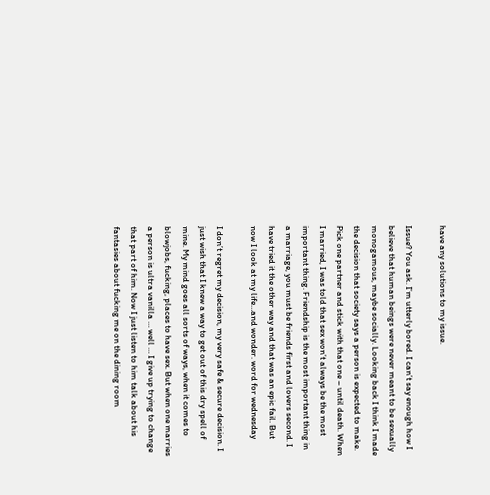have any solutions to my issue.

Issue? You ask. I’m utterly bored. I can’t say enough how I believe that human beings were never meant to be sexually monogamous, maybe socially. Looking back I think I made the decision that society says a person is expected to make. Pick one partner and stick with that one – until death. When I married, I was told that sex won’t always be the most important thing. Friendship is the most important thing in a marriage, you must be friends first and lovers second. I have tried it the other way and that was an epic fail. But now I look at my life…and wonder. word for wednesday

I don’t regret my decision, my very safe & secure decision. I just wish that I knew a way to get out of this dry spell of mine. My mind goes all sorts of ways, when it comes to blowjobs, fucking, places to have sex. But when one marries a person is ultra vanilla … well … I give up trying to change that part of him. Now I just listen to him talk about his fantasies about fucking me on the dining room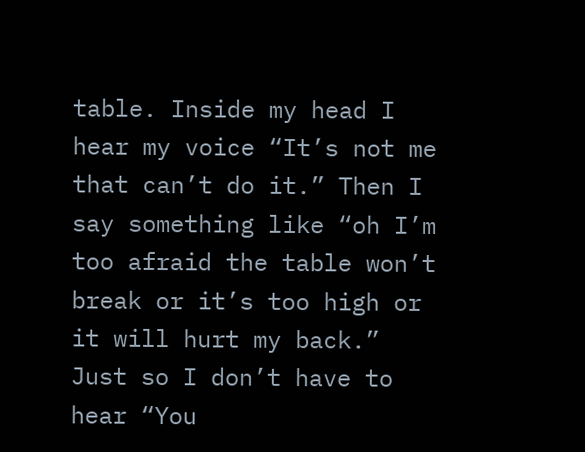table. Inside my head I hear my voice “It’s not me that can’t do it.” Then I say something like “oh I’m too afraid the table won’t break or it’s too high or it will hurt my back.” Just so I don’t have to hear “You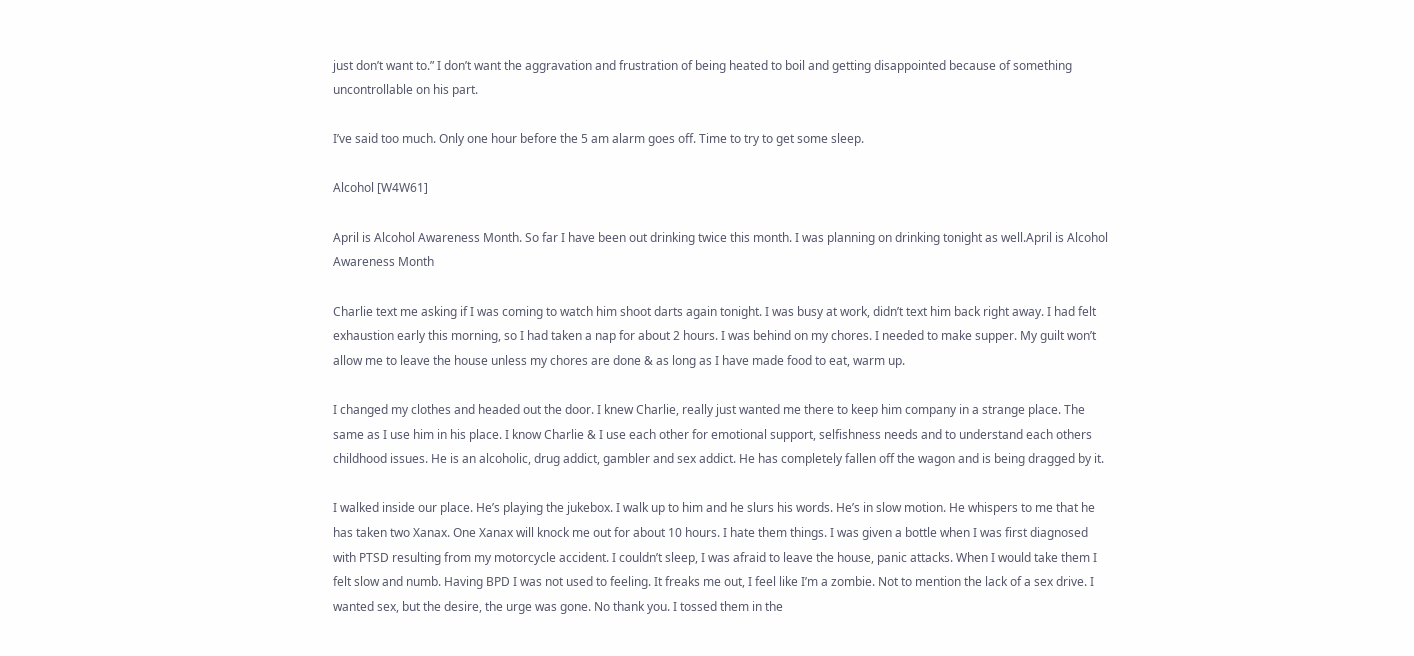just don’t want to.” I don’t want the aggravation and frustration of being heated to boil and getting disappointed because of something uncontrollable on his part.

I’ve said too much. Only one hour before the 5 am alarm goes off. Time to try to get some sleep.

Alcohol [W4W61]

April is Alcohol Awareness Month. So far I have been out drinking twice this month. I was planning on drinking tonight as well.April is Alcohol Awareness Month

Charlie text me asking if I was coming to watch him shoot darts again tonight. I was busy at work, didn’t text him back right away. I had felt exhaustion early this morning, so I had taken a nap for about 2 hours. I was behind on my chores. I needed to make supper. My guilt won’t allow me to leave the house unless my chores are done & as long as I have made food to eat, warm up.

I changed my clothes and headed out the door. I knew Charlie, really just wanted me there to keep him company in a strange place. The same as I use him in his place. I know Charlie & I use each other for emotional support, selfishness needs and to understand each others childhood issues. He is an alcoholic, drug addict, gambler and sex addict. He has completely fallen off the wagon and is being dragged by it.

I walked inside our place. He’s playing the jukebox. I walk up to him and he slurs his words. He’s in slow motion. He whispers to me that he has taken two Xanax. One Xanax will knock me out for about 10 hours. I hate them things. I was given a bottle when I was first diagnosed with PTSD resulting from my motorcycle accident. I couldn’t sleep, I was afraid to leave the house, panic attacks. When I would take them I felt slow and numb. Having BPD I was not used to feeling. It freaks me out, I feel like I’m a zombie. Not to mention the lack of a sex drive. I wanted sex, but the desire, the urge was gone. No thank you. I tossed them in the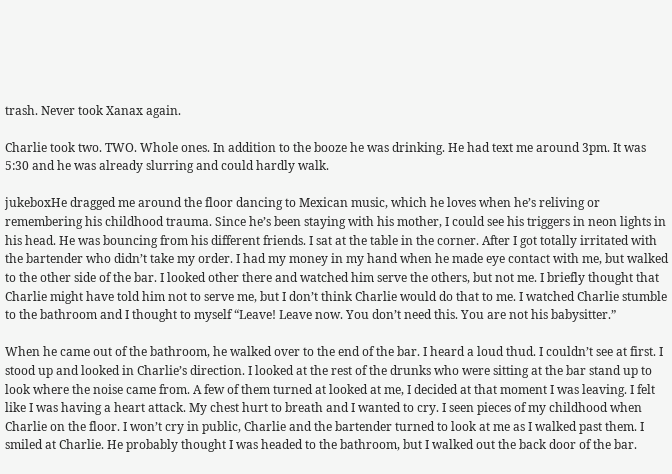trash. Never took Xanax again.

Charlie took two. TWO. Whole ones. In addition to the booze he was drinking. He had text me around 3pm. It was 5:30 and he was already slurring and could hardly walk.

jukeboxHe dragged me around the floor dancing to Mexican music, which he loves when he’s reliving or remembering his childhood trauma. Since he’s been staying with his mother, I could see his triggers in neon lights in his head. He was bouncing from his different friends. I sat at the table in the corner. After I got totally irritated with the bartender who didn’t take my order. I had my money in my hand when he made eye contact with me, but walked to the other side of the bar. I looked other there and watched him serve the others, but not me. I briefly thought that Charlie might have told him not to serve me, but I don’t think Charlie would do that to me. I watched Charlie stumble to the bathroom and I thought to myself “Leave! Leave now. You don’t need this. You are not his babysitter.”

When he came out of the bathroom, he walked over to the end of the bar. I heard a loud thud. I couldn’t see at first. I stood up and looked in Charlie’s direction. I looked at the rest of the drunks who were sitting at the bar stand up to look where the noise came from. A few of them turned at looked at me, I decided at that moment I was leaving. I felt like I was having a heart attack. My chest hurt to breath and I wanted to cry. I seen pieces of my childhood when Charlie on the floor. I won’t cry in public, Charlie and the bartender turned to look at me as I walked past them. I smiled at Charlie. He probably thought I was headed to the bathroom, but I walked out the back door of the bar.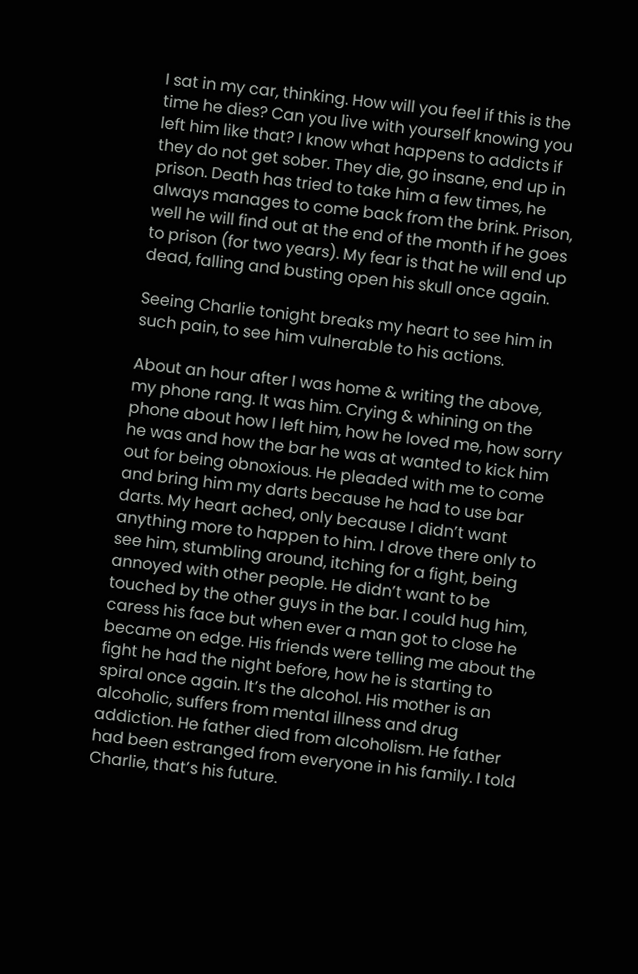I sat in my car, thinking. How will you feel if this is the time he dies? Can you live with yourself knowing you left him like that? I know what happens to addicts if they do not get sober. They die, go insane, end up in prison. Death has tried to take him a few times, he always manages to come back from the brink. Prison, well he will find out at the end of the month if he goes to prison (for two years). My fear is that he will end up dead, falling and busting open his skull once again.

Seeing Charlie tonight breaks my heart to see him in such pain, to see him vulnerable to his actions.

About an hour after I was home & writing the above, my phone rang. It was him. Crying & whining on the phone about how I left him, how he loved me, how sorry he was and how the bar he was at wanted to kick him out for being obnoxious. He pleaded with me to come and bring him my darts because he had to use bar darts. My heart ached, only because I didn’t want anything more to happen to him. I drove there only to see him, stumbling around, itching for a fight, being annoyed with other people. He didn’t want to be touched by the other guys in the bar. I could hug him, caress his face but when ever a man got to close he became on edge. His friends were telling me about the fight he had the night before, how he is starting to spiral once again. It’s the alcohol. His mother is an alcoholic, suffers from mental illness and drug addiction. He father died from alcoholism. He father had been estranged from everyone in his family. I told Charlie, that’s his future.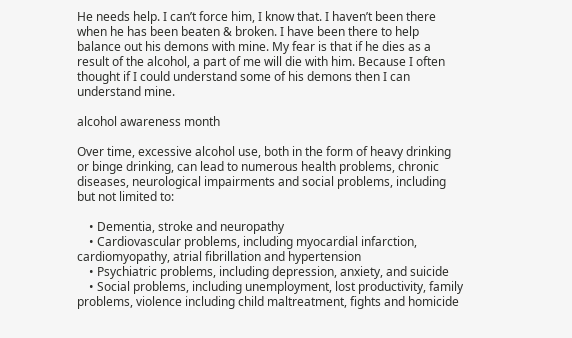He needs help. I can’t force him, I know that. I haven’t been there when he has been beaten & broken. I have been there to help balance out his demons with mine. My fear is that if he dies as a result of the alcohol, a part of me will die with him. Because I often thought if I could understand some of his demons then I can understand mine.

alcohol awareness month

Over time, excessive alcohol use, both in the form of heavy drinking or binge drinking, can lead to numerous health problems, chronic diseases, neurological impairments and social problems, including but not limited to:

    • Dementia, stroke and neuropathy
    • Cardiovascular problems, including myocardial infarction, cardiomyopathy, atrial fibrillation and hypertension
    • Psychiatric problems, including depression, anxiety, and suicide
    • Social problems, including unemployment, lost productivity, family problems, violence including child maltreatment, fights and homicide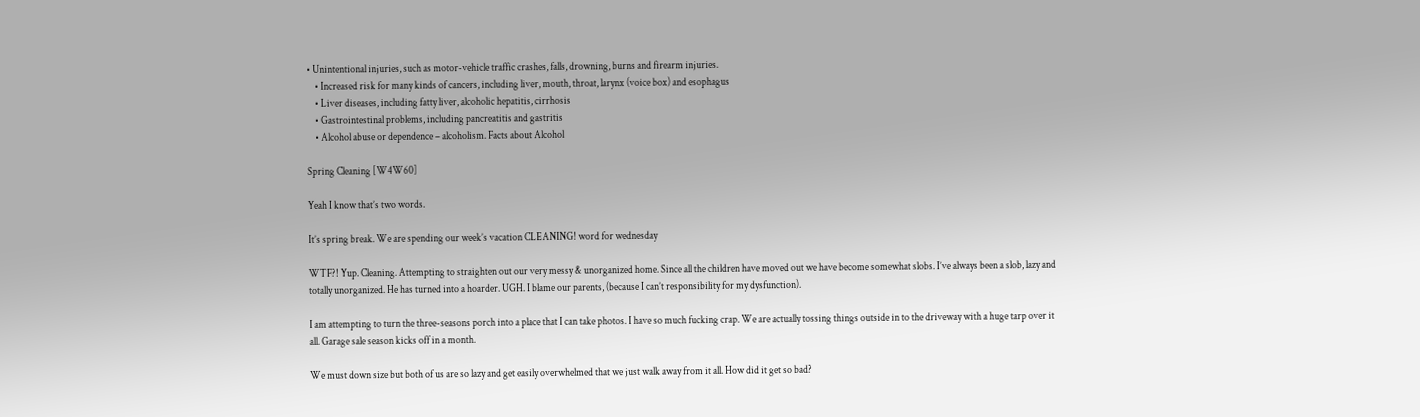• Unintentional injuries, such as motor-vehicle traffic crashes, falls, drowning, burns and firearm injuries.
    • Increased risk for many kinds of cancers, including liver, mouth, throat, larynx (voice box) and esophagus
    • Liver diseases, including fatty liver, alcoholic hepatitis, cirrhosis
    • Gastrointestinal problems, including pancreatitis and gastritis
    • Alcohol abuse or dependence – alcoholism. Facts about Alcohol

Spring Cleaning [W4W60]

Yeah I know that’s two words.

It’s spring break. We are spending our week’s vacation CLEANING! word for wednesday

WTF?! Yup. Cleaning. Attempting to straighten out our very messy & unorganized home. Since all the children have moved out we have become somewhat slobs. I’ve always been a slob, lazy and totally unorganized. He has turned into a hoarder. UGH. I blame our parents, (because I can’t responsibility for my dysfunction).

I am attempting to turn the three-seasons porch into a place that I can take photos. I have so much fucking crap. We are actually tossing things outside in to the driveway with a huge tarp over it all. Garage sale season kicks off in a month.

We must down size but both of us are so lazy and get easily overwhelmed that we just walk away from it all. How did it get so bad?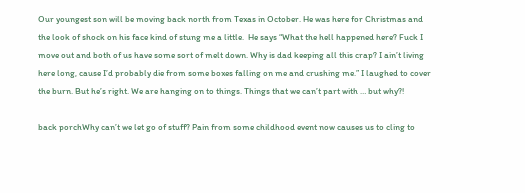Our youngest son will be moving back north from Texas in October. He was here for Christmas and the look of shock on his face kind of stung me a little.  He says “What the hell happened here? Fuck I move out and both of us have some sort of melt down. Why is dad keeping all this crap? I ain’t living here long, cause I’d probably die from some boxes falling on me and crushing me.” I laughed to cover the burn. But he’s right. We are hanging on to things. Things that we can’t part with … but why?!

back porchWhy can’t we let go of stuff? Pain from some childhood event now causes us to cling to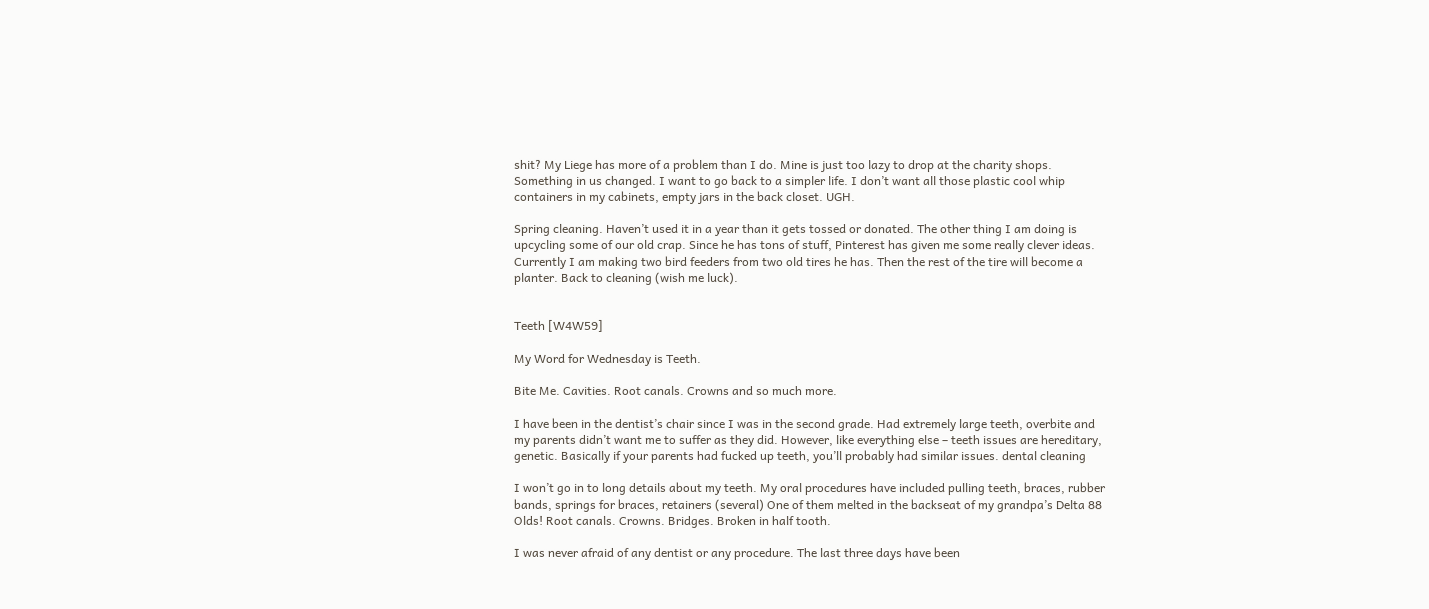shit? My Liege has more of a problem than I do. Mine is just too lazy to drop at the charity shops. Something in us changed. I want to go back to a simpler life. I don’t want all those plastic cool whip containers in my cabinets, empty jars in the back closet. UGH.

Spring cleaning. Haven’t used it in a year than it gets tossed or donated. The other thing I am doing is upcycling some of our old crap. Since he has tons of stuff, Pinterest has given me some really clever ideas. Currently I am making two bird feeders from two old tires he has. Then the rest of the tire will become a planter. Back to cleaning (wish me luck).


Teeth [W4W59]

My Word for Wednesday is Teeth.

Bite Me. Cavities. Root canals. Crowns and so much more.

I have been in the dentist’s chair since I was in the second grade. Had extremely large teeth, overbite and my parents didn’t want me to suffer as they did. However, like everything else – teeth issues are hereditary, genetic. Basically if your parents had fucked up teeth, you’ll probably had similar issues. dental cleaning

I won’t go in to long details about my teeth. My oral procedures have included pulling teeth, braces, rubber bands, springs for braces, retainers (several) One of them melted in the backseat of my grandpa’s Delta 88 Olds! Root canals. Crowns. Bridges. Broken in half tooth.

I was never afraid of any dentist or any procedure. The last three days have been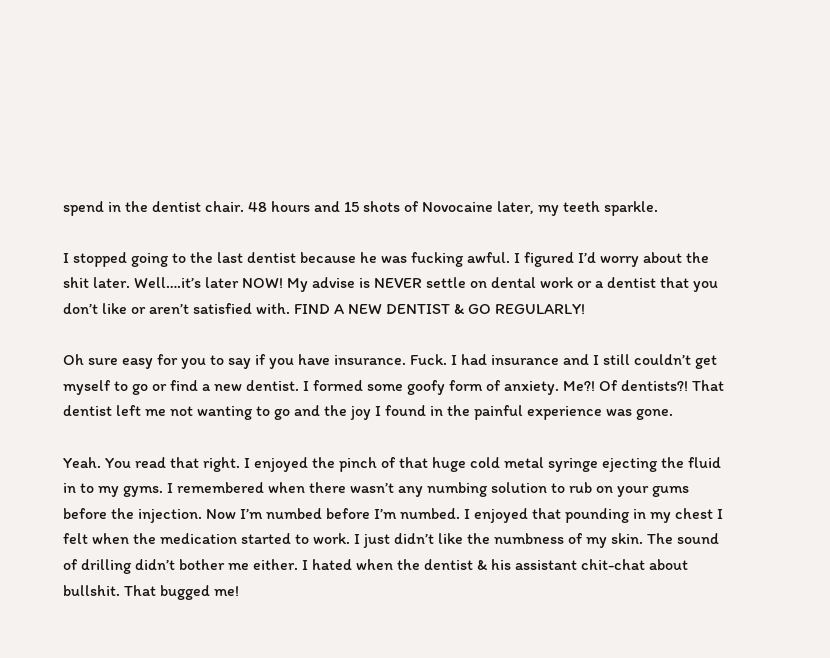spend in the dentist chair. 48 hours and 15 shots of Novocaine later, my teeth sparkle.

I stopped going to the last dentist because he was fucking awful. I figured I’d worry about the shit later. Well….it’s later NOW! My advise is NEVER settle on dental work or a dentist that you don’t like or aren’t satisfied with. FIND A NEW DENTIST & GO REGULARLY!

Oh sure easy for you to say if you have insurance. Fuck. I had insurance and I still couldn’t get myself to go or find a new dentist. I formed some goofy form of anxiety. Me?! Of dentists?! That dentist left me not wanting to go and the joy I found in the painful experience was gone.

Yeah. You read that right. I enjoyed the pinch of that huge cold metal syringe ejecting the fluid in to my gyms. I remembered when there wasn’t any numbing solution to rub on your gums before the injection. Now I’m numbed before I’m numbed. I enjoyed that pounding in my chest I felt when the medication started to work. I just didn’t like the numbness of my skin. The sound of drilling didn’t bother me either. I hated when the dentist & his assistant chit-chat about bullshit. That bugged me!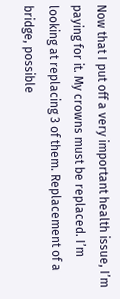Now that I put off a very important health issue, I’m paying for it. My crowns must be replaced. I’m looking at replacing 3 of them. Replacement of a bridge, possible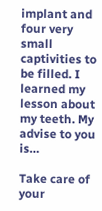implant and four very small captivities to be filled. I learned my lesson about my teeth. My advise to you is…

Take care of your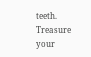teeth. Treasure your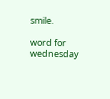smile.

word for wednesday